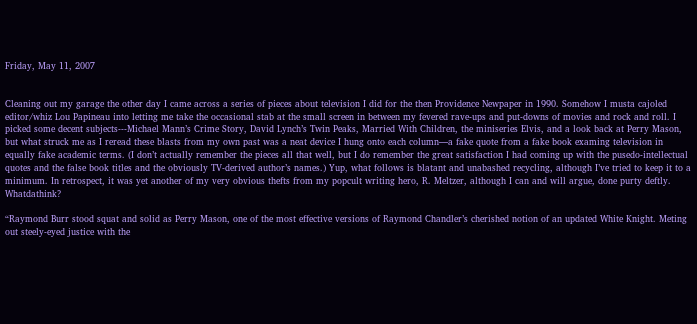Friday, May 11, 2007


Cleaning out my garage the other day I came across a series of pieces about television I did for the then Providence Newpaper in 1990. Somehow I musta cajoled editor/whiz Lou Papineau into letting me take the occasional stab at the small screen in between my fevered rave-ups and put-downs of movies and rock and roll. I picked some decent subjects---Michael Mann’s Crime Story, David Lynch’s Twin Peaks, Married With Children, the miniseries Elvis, and a look back at Perry Mason, but what struck me as I reread these blasts from my own past was a neat device I hung onto each column—a fake quote from a fake book examing television in equally fake academic terms. (I don’t actually remember the pieces all that well, but I do remember the great satisfaction I had coming up with the pusedo-intellectual quotes and the false book titles and the obviously TV-derived author’s names.) Yup, what follows is blatant and unabashed recycling, although I’ve tried to keep it to a minimum. In retrospect, it was yet another of my very obvious thefts from my popcult writing hero, R. Meltzer, although I can and will argue, done purty deftly. Whatdathink?

“Raymond Burr stood squat and solid as Perry Mason, one of the most effective versions of Raymond Chandler’s cherished notion of an updated White Knight. Meting out steely-eyed justice with the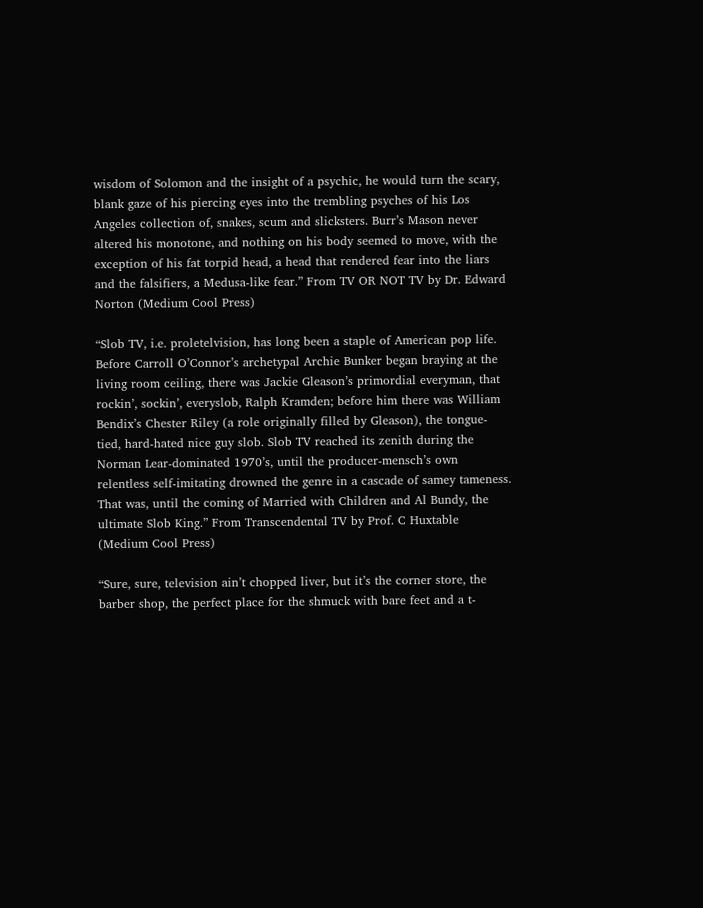wisdom of Solomon and the insight of a psychic, he would turn the scary, blank gaze of his piercing eyes into the trembling psyches of his Los Angeles collection of, snakes, scum and slicksters. Burr’s Mason never altered his monotone, and nothing on his body seemed to move, with the exception of his fat torpid head, a head that rendered fear into the liars and the falsifiers, a Medusa-like fear.” From TV OR NOT TV by Dr. Edward Norton (Medium Cool Press)

“Slob TV, i.e. proletelvision, has long been a staple of American pop life. Before Carroll O’Connor’s archetypal Archie Bunker began braying at the living room ceiling, there was Jackie Gleason’s primordial everyman, that rockin’, sockin’, everyslob, Ralph Kramden; before him there was William Bendix’s Chester Riley (a role originally filled by Gleason), the tongue-tied, hard-hated nice guy slob. Slob TV reached its zenith during the Norman Lear-dominated 1970’s, until the producer-mensch’s own relentless self-imitating drowned the genre in a cascade of samey tameness. That was, until the coming of Married with Children and Al Bundy, the ultimate Slob King.” From Transcendental TV by Prof. C Huxtable (Medium Cool Press)

“Sure, sure, television ain’t chopped liver, but it’s the corner store, the barber shop, the perfect place for the shmuck with bare feet and a t-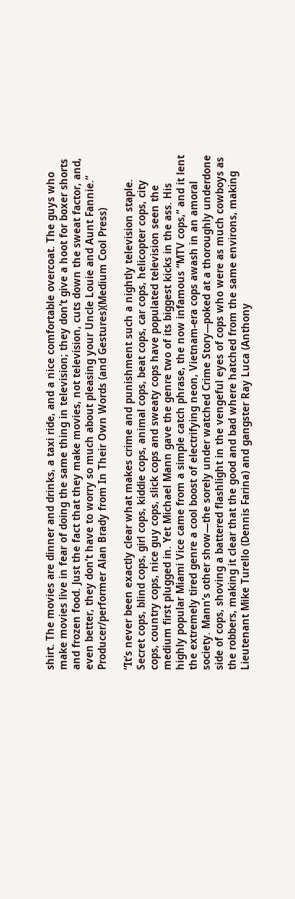shirt. The movies are dinner and drinks, a taxi ride, and a nice comfortable overcoat. The guys who make movies live in fear of doing the same thing in television; they don’t give a hoot for boxer shorts and frozen food. Just the fact that they make movies, not television, cuts down the sweat factor, and, even better, they don’t have to worry so much about pleasing your Uncle Louie and Aunt Fannie.” Producer/performer Alan Brady from In Their Own Words (and Gestures)(Medium Cool Press)

“It’s never been exactly clear what makes crime and punishment such a nightly television staple. Secret cops, blind cops, girl cops, kiddie cops, animal cops, beat cops, car cops, helicopter cops, city cops, country cops, nice guy cops, slick cops and sweaty cops have populated television seen the medium first plugged in. Yet Michael Mann gave the genre two of its biggest kicks in the ass. His highly popular Miami Vice came from a simple catch phrase, the now infamous “MTV cops,” and it lent the extremely tired genre a cool boost of electrifying neon, Vietnam-era cops awash in an amoral society. Mann’s other show—the sorely under watched Crime Story---poked at a thoroughly underdone side of cops, shoving a battered flashlight in the vengeful eyes of cops who were as much cowboys as the robbers, making it clear that the good and bad where hatched from the same environs, making Lieutenant Mike Turello (Dennis Farina) and gangster Ray Luca (Anthony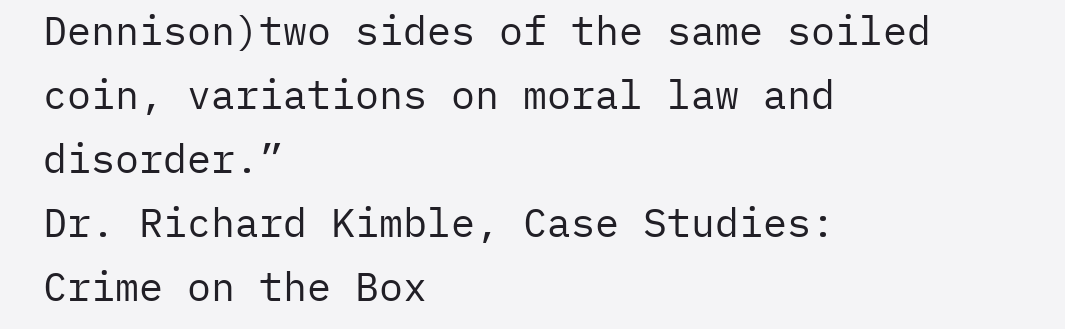Dennison)two sides of the same soiled coin, variations on moral law and disorder.”
Dr. Richard Kimble, Case Studies: Crime on the Box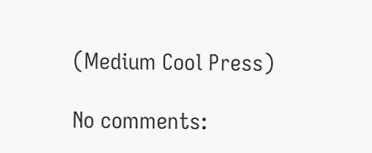(Medium Cool Press)

No comments: